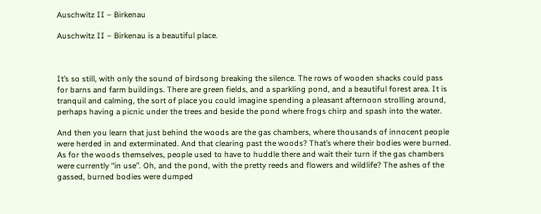Auschwitz II – Birkenau

Auschwitz II – Birkenau is a beautiful place.



It’s so still, with only the sound of birdsong breaking the silence. The rows of wooden shacks could pass for barns and farm buildings. There are green fields, and a sparkling pond, and a beautiful forest area. It is tranquil and calming, the sort of place you could imagine spending a pleasant afternoon strolling around, perhaps having a picnic under the trees and beside the pond where frogs chirp and spash into the water.

And then you learn that just behind the woods are the gas chambers, where thousands of innocent people were herded in and exterminated. And that clearing past the woods? That’s where their bodies were burned. As for the woods themselves, people used to have to huddle there and wait their turn if the gas chambers were currently “in use”. Oh, and the pond, with the pretty reeds and flowers and wildlife? The ashes of the gassed, burned bodies were dumped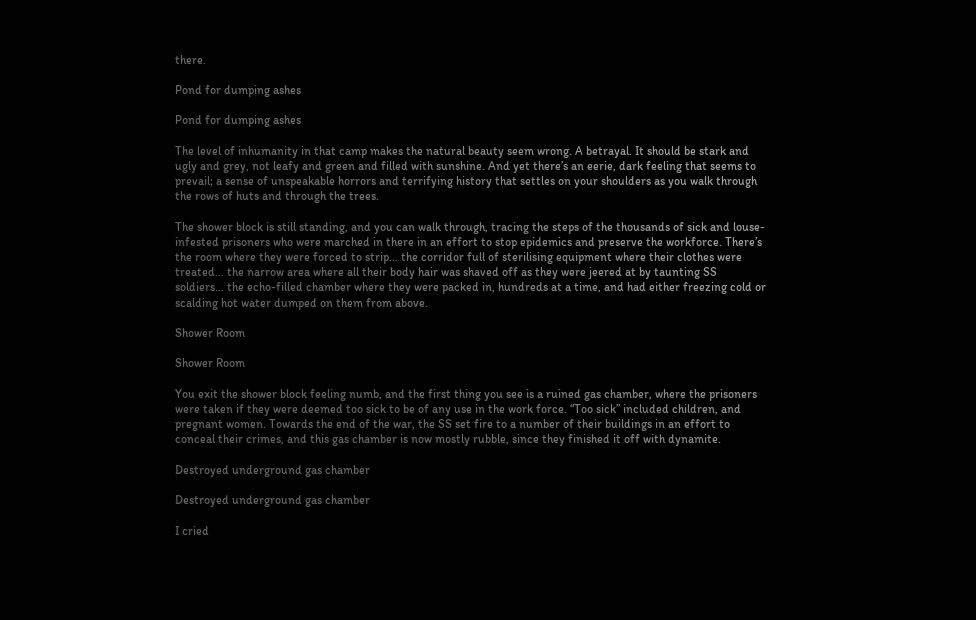there.

Pond for dumping ashes

Pond for dumping ashes

The level of inhumanity in that camp makes the natural beauty seem wrong. A betrayal. It should be stark and ugly and grey, not leafy and green and filled with sunshine. And yet there’s an eerie, dark feeling that seems to prevail; a sense of unspeakable horrors and terrifying history that settles on your shoulders as you walk through the rows of huts and through the trees.

The shower block is still standing, and you can walk through, tracing the steps of the thousands of sick and louse-infested prisoners who were marched in there in an effort to stop epidemics and preserve the workforce. There’s the room where they were forced to strip… the corridor full of sterilising equipment where their clothes were treated… the narrow area where all their body hair was shaved off as they were jeered at by taunting SS soldiers… the echo-filled chamber where they were packed in, hundreds at a time, and had either freezing cold or scalding hot water dumped on them from above.

Shower Room

Shower Room

You exit the shower block feeling numb, and the first thing you see is a ruined gas chamber, where the prisoners were taken if they were deemed too sick to be of any use in the work force. “Too sick” included children, and pregnant women. Towards the end of the war, the SS set fire to a number of their buildings in an effort to conceal their crimes, and this gas chamber is now mostly rubble, since they finished it off with dynamite.

Destroyed underground gas chamber

Destroyed underground gas chamber

I cried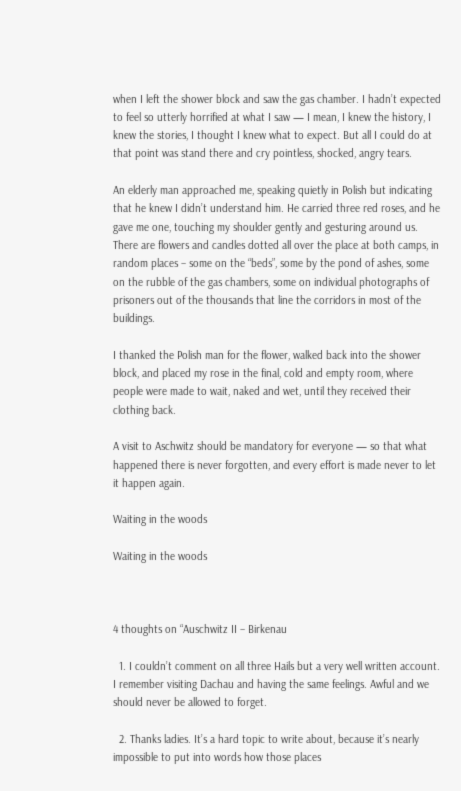when I left the shower block and saw the gas chamber. I hadn’t expected to feel so utterly horrified at what I saw — I mean, I knew the history, I knew the stories, I thought I knew what to expect. But all I could do at that point was stand there and cry pointless, shocked, angry tears.

An elderly man approached me, speaking quietly in Polish but indicating that he knew I didn’t understand him. He carried three red roses, and he gave me one, touching my shoulder gently and gesturing around us. There are flowers and candles dotted all over the place at both camps, in random places – some on the “beds”, some by the pond of ashes, some on the rubble of the gas chambers, some on individual photographs of prisoners out of the thousands that line the corridors in most of the buildings.

I thanked the Polish man for the flower, walked back into the shower block, and placed my rose in the final, cold and empty room, where people were made to wait, naked and wet, until they received their clothing back.

A visit to Aschwitz should be mandatory for everyone — so that what happened there is never forgotten, and every effort is made never to let it happen again.

Waiting in the woods

Waiting in the woods



4 thoughts on “Auschwitz II – Birkenau

  1. I couldn’t comment on all three Hails but a very well written account. I remember visiting Dachau and having the same feelings. Awful and we should never be allowed to forget.

  2. Thanks ladies. It’s a hard topic to write about, because it’s nearly impossible to put into words how those places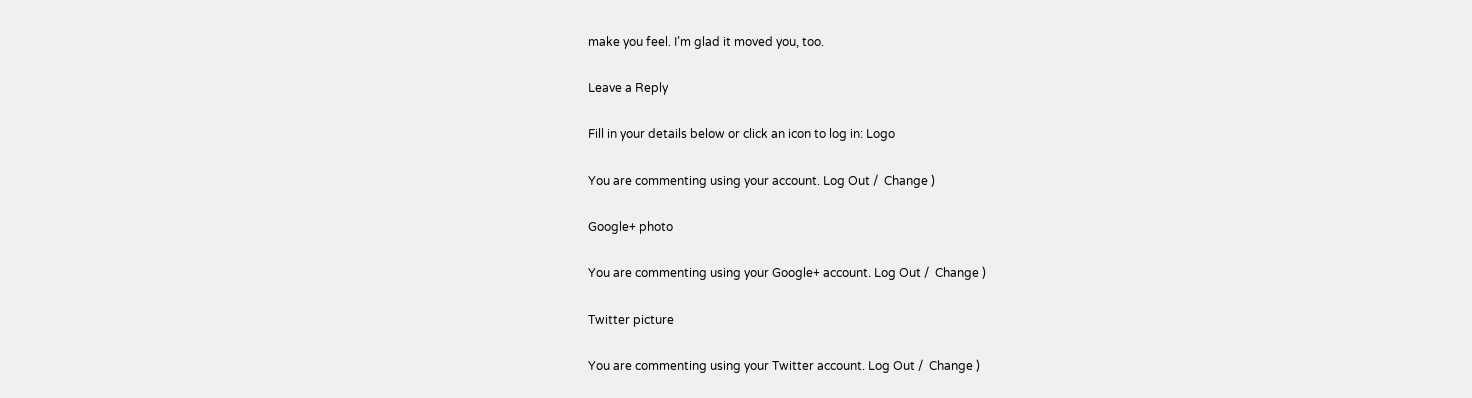make you feel. I’m glad it moved you, too.

Leave a Reply

Fill in your details below or click an icon to log in: Logo

You are commenting using your account. Log Out /  Change )

Google+ photo

You are commenting using your Google+ account. Log Out /  Change )

Twitter picture

You are commenting using your Twitter account. Log Out /  Change )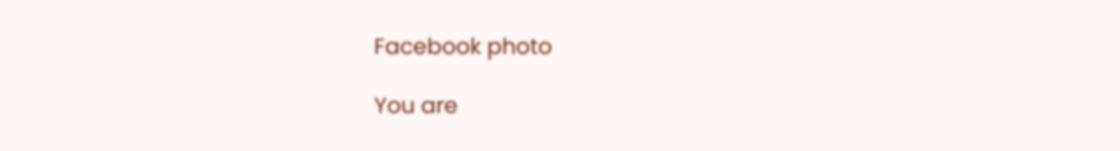Facebook photo

You are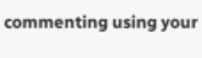commenting using your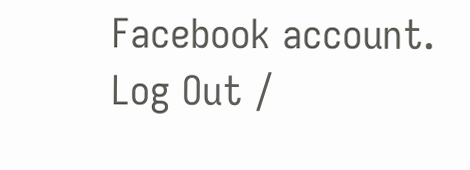Facebook account. Log Out /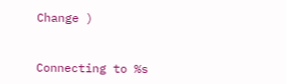Change )


Connecting to %s